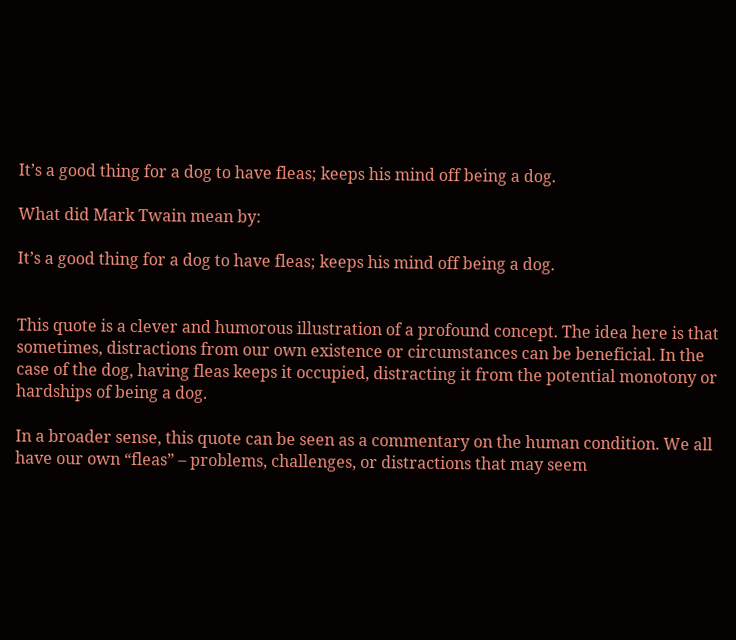It’s a good thing for a dog to have fleas; keeps his mind off being a dog.

What did Mark Twain mean by:

It’s a good thing for a dog to have fleas; keeps his mind off being a dog.


This quote is a clever and humorous illustration of a profound concept. The idea here is that sometimes, distractions from our own existence or circumstances can be beneficial. In the case of the dog, having fleas keeps it occupied, distracting it from the potential monotony or hardships of being a dog.

In a broader sense, this quote can be seen as a commentary on the human condition. We all have our own “fleas” – problems, challenges, or distractions that may seem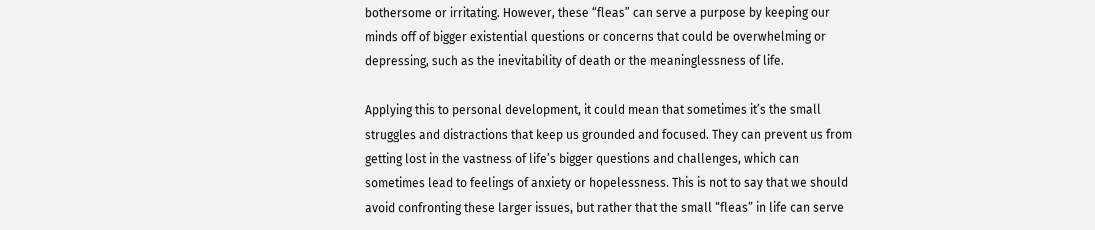bothersome or irritating. However, these “fleas” can serve a purpose by keeping our minds off of bigger existential questions or concerns that could be overwhelming or depressing, such as the inevitability of death or the meaninglessness of life.

Applying this to personal development, it could mean that sometimes it’s the small struggles and distractions that keep us grounded and focused. They can prevent us from getting lost in the vastness of life’s bigger questions and challenges, which can sometimes lead to feelings of anxiety or hopelessness. This is not to say that we should avoid confronting these larger issues, but rather that the small “fleas” in life can serve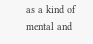as a kind of mental and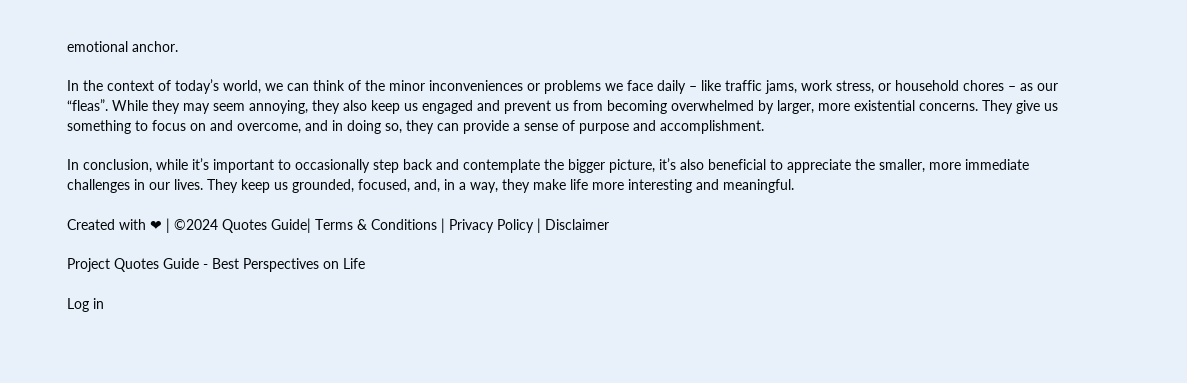emotional anchor.

In the context of today’s world, we can think of the minor inconveniences or problems we face daily – like traffic jams, work stress, or household chores – as our “fleas”. While they may seem annoying, they also keep us engaged and prevent us from becoming overwhelmed by larger, more existential concerns. They give us something to focus on and overcome, and in doing so, they can provide a sense of purpose and accomplishment.

In conclusion, while it’s important to occasionally step back and contemplate the bigger picture, it’s also beneficial to appreciate the smaller, more immediate challenges in our lives. They keep us grounded, focused, and, in a way, they make life more interesting and meaningful.

Created with ❤ | ©2024 Quotes Guide| Terms & Conditions | Privacy Policy | Disclaimer

Project Quotes Guide - Best Perspectives on Life

Log in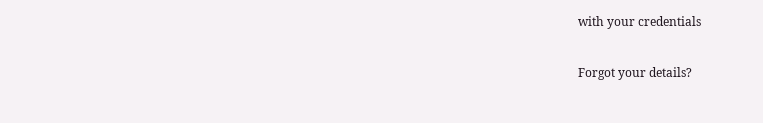with your credentials

Forgot your details?